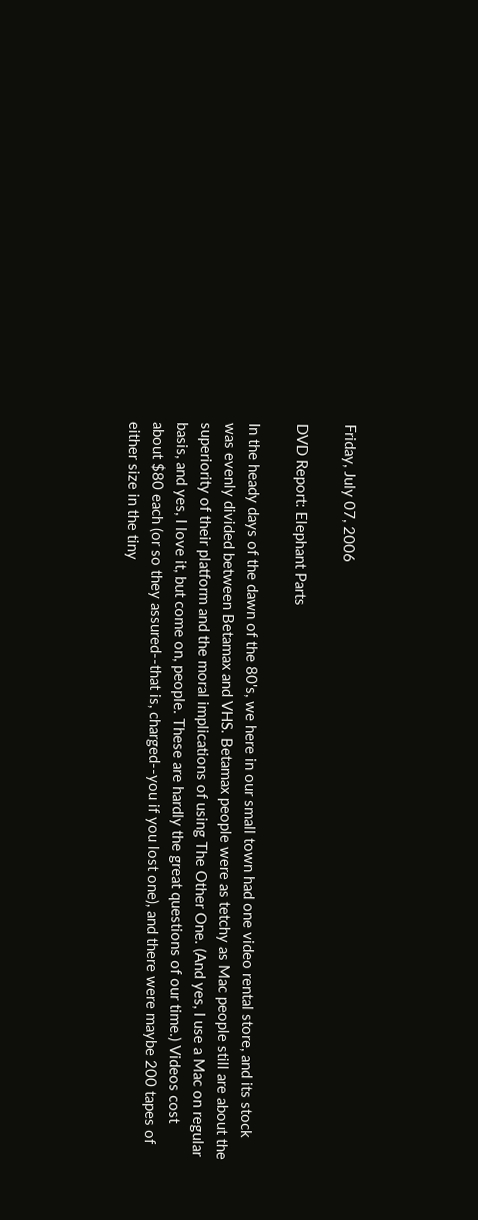Friday, July 07, 2006

DVD Report: Elephant Parts

In the heady days of the dawn of the 80's, we here in our small town had one video rental store, and its stock was evenly divided between Betamax and VHS. Betamax people were as tetchy as Mac people still are about the superiority of their platform and the moral implications of using The Other One. (And yes, I use a Mac on regular basis, and yes, I love it, but come on, people. These are hardly the great questions of our time.) Videos cost about $80 each (or so they assured--that is, charged--you if you lost one), and there were maybe 200 tapes of either size in the tiny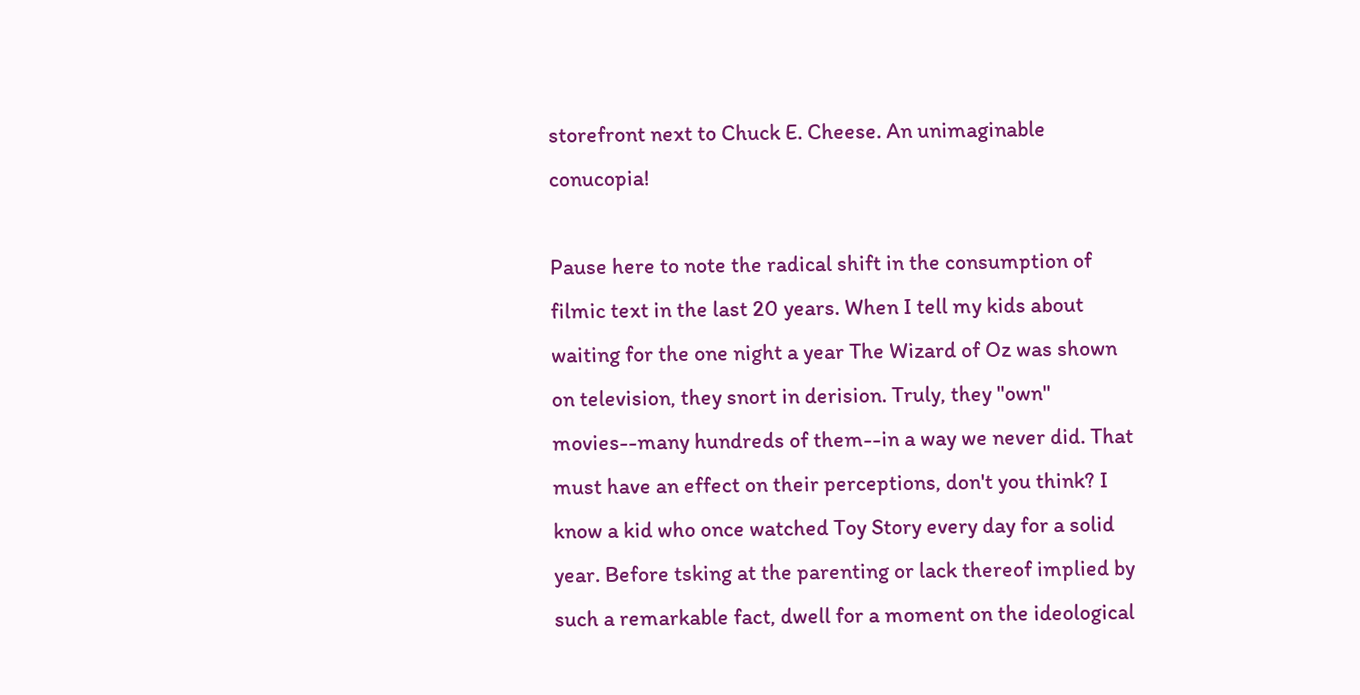storefront next to Chuck E. Cheese. An unimaginable conucopia!

Pause here to note the radical shift in the consumption of filmic text in the last 20 years. When I tell my kids about waiting for the one night a year The Wizard of Oz was shown on television, they snort in derision. Truly, they "own" movies--many hundreds of them--in a way we never did. That must have an effect on their perceptions, don't you think? I know a kid who once watched Toy Story every day for a solid year. Before tsking at the parenting or lack thereof implied by such a remarkable fact, dwell for a moment on the ideological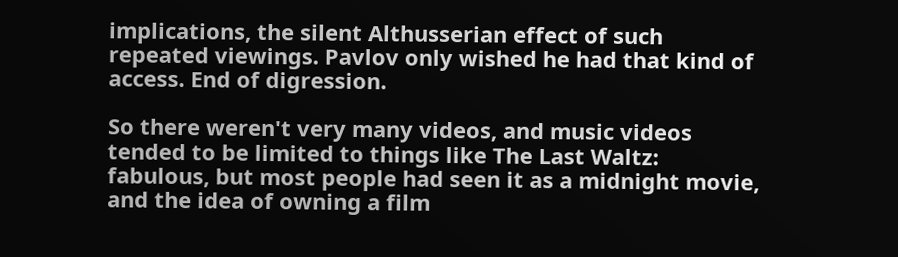implications, the silent Althusserian effect of such repeated viewings. Pavlov only wished he had that kind of access. End of digression.

So there weren't very many videos, and music videos tended to be limited to things like The Last Waltz: fabulous, but most people had seen it as a midnight movie, and the idea of owning a film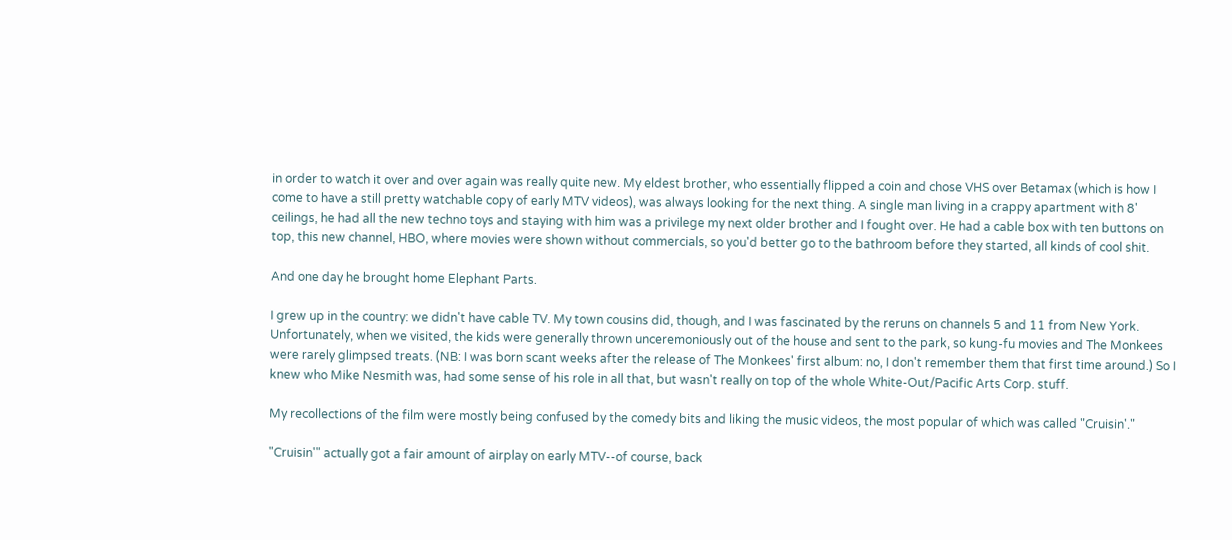in order to watch it over and over again was really quite new. My eldest brother, who essentially flipped a coin and chose VHS over Betamax (which is how I come to have a still pretty watchable copy of early MTV videos), was always looking for the next thing. A single man living in a crappy apartment with 8' ceilings, he had all the new techno toys and staying with him was a privilege my next older brother and I fought over. He had a cable box with ten buttons on top, this new channel, HBO, where movies were shown without commercials, so you'd better go to the bathroom before they started, all kinds of cool shit.

And one day he brought home Elephant Parts.

I grew up in the country: we didn't have cable TV. My town cousins did, though, and I was fascinated by the reruns on channels 5 and 11 from New York. Unfortunately, when we visited, the kids were generally thrown unceremoniously out of the house and sent to the park, so kung-fu movies and The Monkees were rarely glimpsed treats. (NB: I was born scant weeks after the release of The Monkees' first album: no, I don't remember them that first time around.) So I knew who Mike Nesmith was, had some sense of his role in all that, but wasn't really on top of the whole White-Out/Pacific Arts Corp. stuff.

My recollections of the film were mostly being confused by the comedy bits and liking the music videos, the most popular of which was called "Cruisin'."

"Cruisin'" actually got a fair amount of airplay on early MTV--of course, back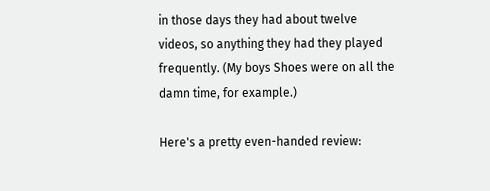in those days they had about twelve videos, so anything they had they played frequently. (My boys Shoes were on all the damn time, for example.)

Here's a pretty even-handed review: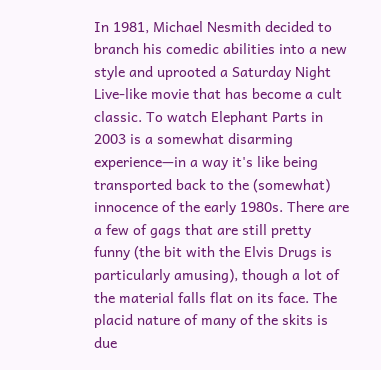In 1981, Michael Nesmith decided to branch his comedic abilities into a new style and uprooted a Saturday Night Live-like movie that has become a cult classic. To watch Elephant Parts in 2003 is a somewhat disarming experience—in a way it's like being transported back to the (somewhat) innocence of the early 1980s. There are a few of gags that are still pretty funny (the bit with the Elvis Drugs is particularly amusing), though a lot of the material falls flat on its face. The placid nature of many of the skits is due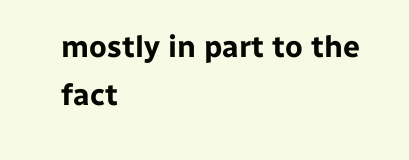mostly in part to the fact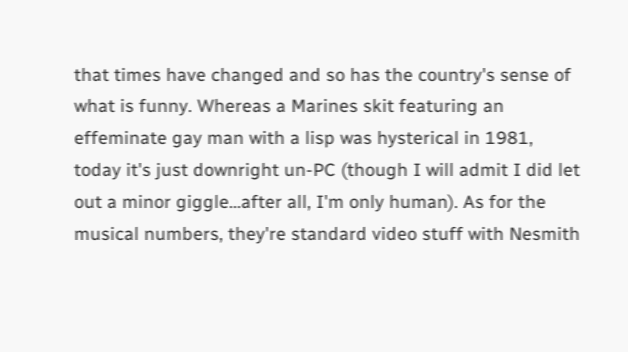that times have changed and so has the country's sense of what is funny. Whereas a Marines skit featuring an effeminate gay man with a lisp was hysterical in 1981, today it's just downright un-PC (though I will admit I did let out a minor giggle…after all, I'm only human). As for the musical numbers, they're standard video stuff with Nesmith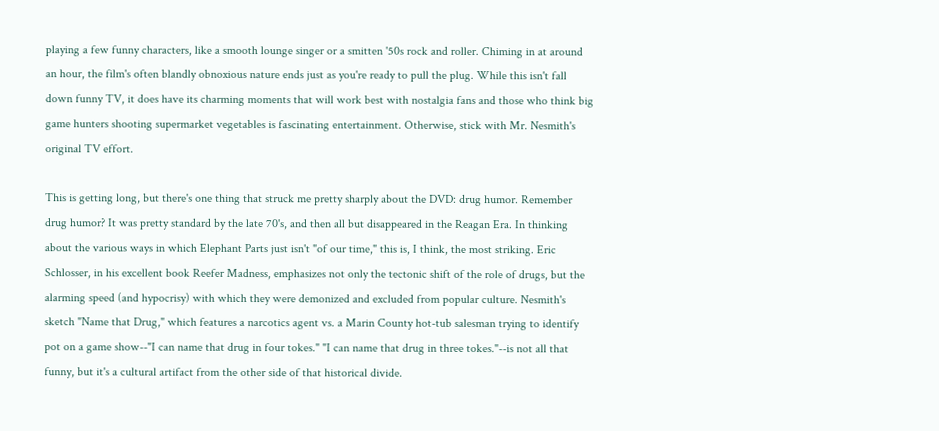playing a few funny characters, like a smooth lounge singer or a smitten '50s rock and roller. Chiming in at around an hour, the film's often blandly obnoxious nature ends just as you're ready to pull the plug. While this isn't fall down funny TV, it does have its charming moments that will work best with nostalgia fans and those who think big game hunters shooting supermarket vegetables is fascinating entertainment. Otherwise, stick with Mr. Nesmith's original TV effort.

This is getting long, but there's one thing that struck me pretty sharply about the DVD: drug humor. Remember drug humor? It was pretty standard by the late 70's, and then all but disappeared in the Reagan Era. In thinking about the various ways in which Elephant Parts just isn't "of our time," this is, I think, the most striking. Eric Schlosser, in his excellent book Reefer Madness, emphasizes not only the tectonic shift of the role of drugs, but the alarming speed (and hypocrisy) with which they were demonized and excluded from popular culture. Nesmith's sketch "Name that Drug," which features a narcotics agent vs. a Marin County hot-tub salesman trying to identify pot on a game show--"I can name that drug in four tokes." "I can name that drug in three tokes."--is not all that funny, but it's a cultural artifact from the other side of that historical divide.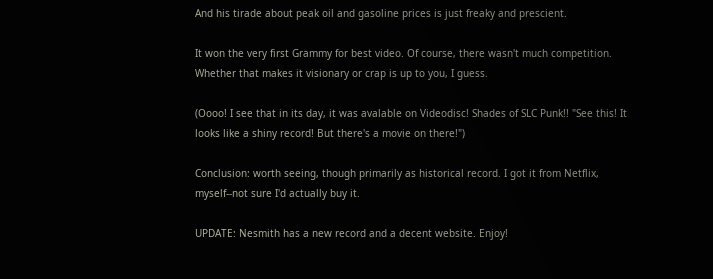And his tirade about peak oil and gasoline prices is just freaky and prescient.

It won the very first Grammy for best video. Of course, there wasn't much competition. Whether that makes it visionary or crap is up to you, I guess.

(Oooo! I see that in its day, it was avalable on Videodisc! Shades of SLC Punk!! "See this! It looks like a shiny record! But there's a movie on there!")

Conclusion: worth seeing, though primarily as historical record. I got it from Netflix, myself--not sure I'd actually buy it.

UPDATE: Nesmith has a new record and a decent website. Enjoy!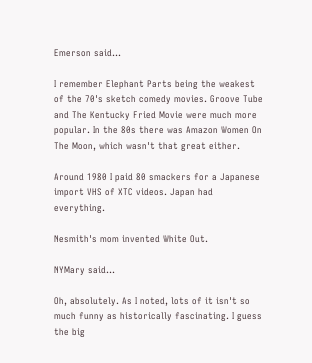Emerson said...

I remember Elephant Parts being the weakest of the 70's sketch comedy movies. Groove Tube and The Kentucky Fried Movie were much more popular. In the 80s there was Amazon Women On The Moon, which wasn't that great either.

Around 1980 I paid 80 smackers for a Japanese import VHS of XTC videos. Japan had everything.

Nesmith's mom invented White Out.

NYMary said...

Oh, absolutely. As I noted, lots of it isn't so much funny as historically fascinating. I guess the big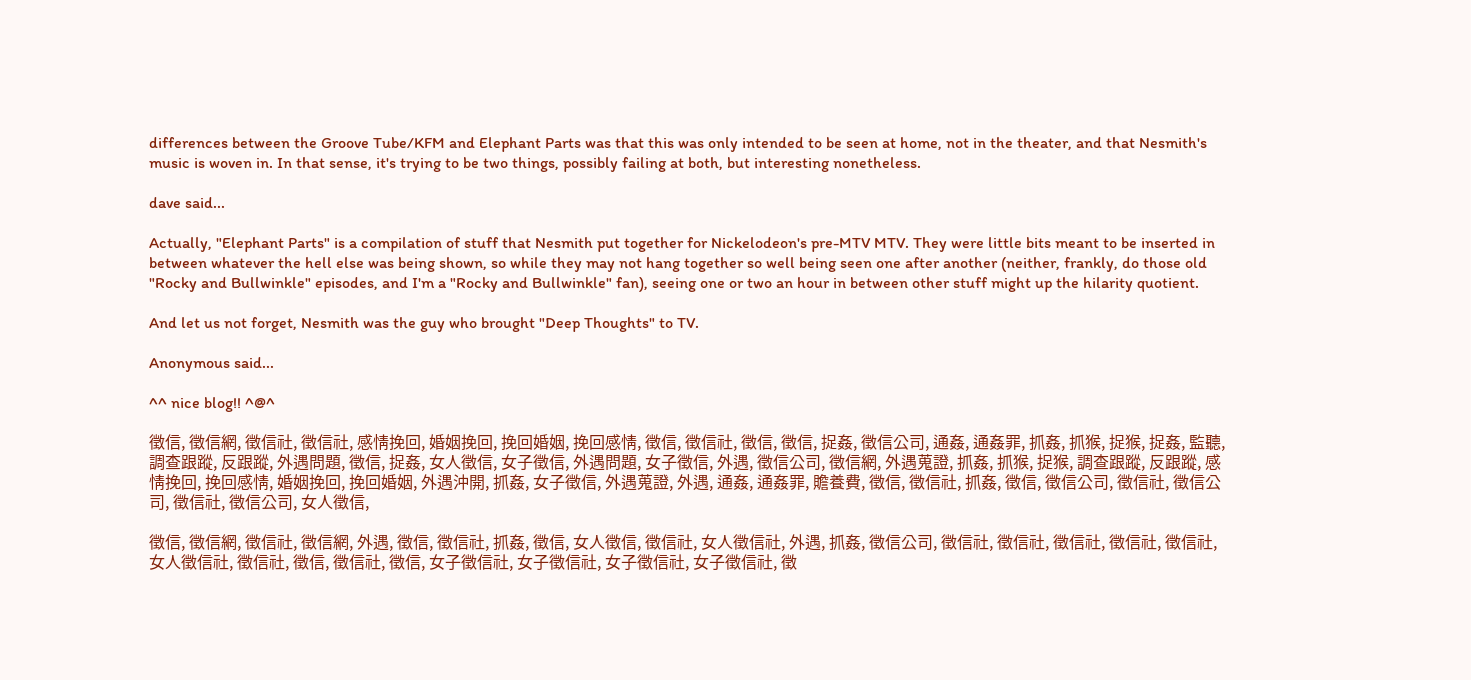differences between the Groove Tube/KFM and Elephant Parts was that this was only intended to be seen at home, not in the theater, and that Nesmith's music is woven in. In that sense, it's trying to be two things, possibly failing at both, but interesting nonetheless.

dave said...

Actually, "Elephant Parts" is a compilation of stuff that Nesmith put together for Nickelodeon's pre-MTV MTV. They were little bits meant to be inserted in between whatever the hell else was being shown, so while they may not hang together so well being seen one after another (neither, frankly, do those old "Rocky and Bullwinkle" episodes, and I'm a "Rocky and Bullwinkle" fan), seeing one or two an hour in between other stuff might up the hilarity quotient.

And let us not forget, Nesmith was the guy who brought "Deep Thoughts" to TV.

Anonymous said...

^^ nice blog!! ^@^

徵信, 徵信網, 徵信社, 徵信社, 感情挽回, 婚姻挽回, 挽回婚姻, 挽回感情, 徵信, 徵信社, 徵信, 徵信, 捉姦, 徵信公司, 通姦, 通姦罪, 抓姦, 抓猴, 捉猴, 捉姦, 監聽, 調查跟蹤, 反跟蹤, 外遇問題, 徵信, 捉姦, 女人徵信, 女子徵信, 外遇問題, 女子徵信, 外遇, 徵信公司, 徵信網, 外遇蒐證, 抓姦, 抓猴, 捉猴, 調查跟蹤, 反跟蹤, 感情挽回, 挽回感情, 婚姻挽回, 挽回婚姻, 外遇沖開, 抓姦, 女子徵信, 外遇蒐證, 外遇, 通姦, 通姦罪, 贍養費, 徵信, 徵信社, 抓姦, 徵信, 徵信公司, 徵信社, 徵信公司, 徵信社, 徵信公司, 女人徵信,

徵信, 徵信網, 徵信社, 徵信網, 外遇, 徵信, 徵信社, 抓姦, 徵信, 女人徵信, 徵信社, 女人徵信社, 外遇, 抓姦, 徵信公司, 徵信社, 徵信社, 徵信社, 徵信社, 徵信社, 女人徵信社, 徵信社, 徵信, 徵信社, 徵信, 女子徵信社, 女子徵信社, 女子徵信社, 女子徵信社, 徵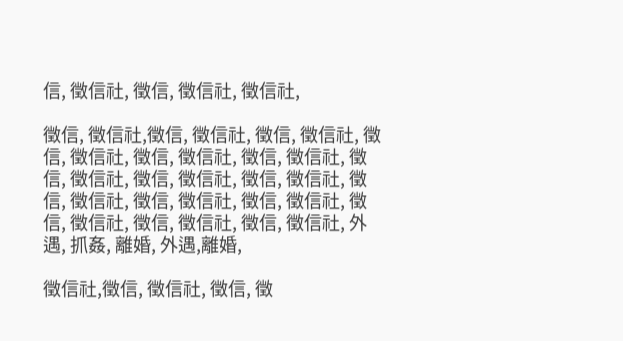信, 徵信社, 徵信, 徵信社, 徵信社,

徵信, 徵信社,徵信, 徵信社, 徵信, 徵信社, 徵信, 徵信社, 徵信, 徵信社, 徵信, 徵信社, 徵信, 徵信社, 徵信, 徵信社, 徵信, 徵信社, 徵信, 徵信社, 徵信, 徵信社, 徵信, 徵信社, 徵信, 徵信社, 徵信, 徵信社, 徵信, 徵信社, 外遇, 抓姦, 離婚, 外遇,離婚,

徵信社,徵信, 徵信社, 徵信, 徵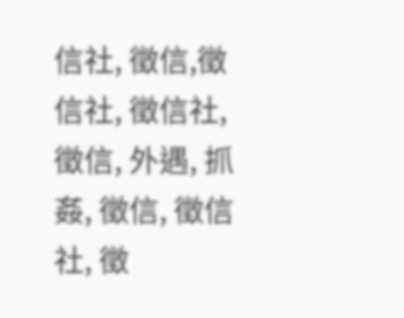信社, 徵信,徵信社, 徵信社, 徵信, 外遇, 抓姦, 徵信, 徵信社, 徵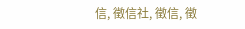信, 徵信社, 徵信, 徵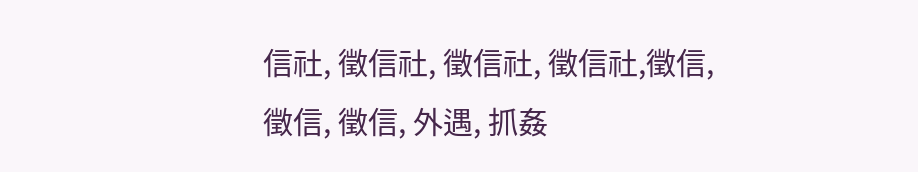信社, 徵信社, 徵信社, 徵信社,徵信,徵信, 徵信, 外遇, 抓姦